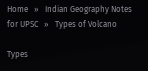Home   »   Indian Geography Notes for UPSC   »   Types of Volcano

Types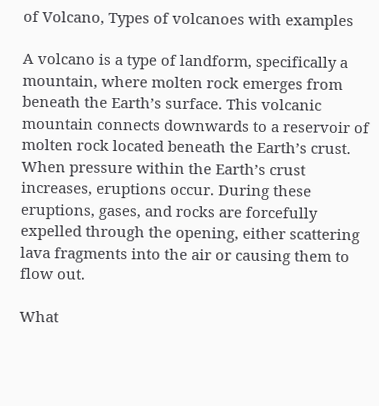of Volcano, Types of volcanoes with examples

A volcano is a type of landform, specifically a mountain, where molten rock emerges from beneath the Earth’s surface. This volcanic mountain connects downwards to a reservoir of molten rock located beneath the Earth’s crust. When pressure within the Earth’s crust increases, eruptions occur. During these eruptions, gases, and rocks are forcefully expelled through the opening, either scattering lava fragments into the air or causing them to flow out.

What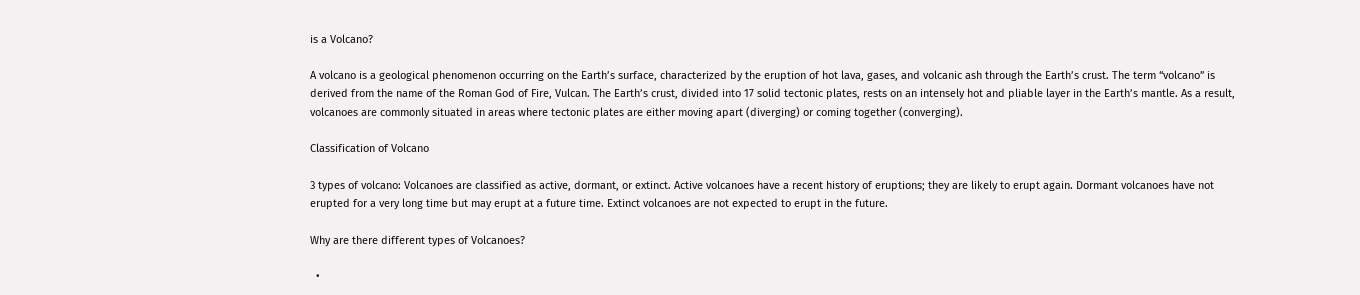is a Volcano?

A volcano is a geological phenomenon occurring on the Earth’s surface, characterized by the eruption of hot lava, gases, and volcanic ash through the Earth’s crust. The term “volcano” is derived from the name of the Roman God of Fire, Vulcan. The Earth’s crust, divided into 17 solid tectonic plates, rests on an intensely hot and pliable layer in the Earth’s mantle. As a result, volcanoes are commonly situated in areas where tectonic plates are either moving apart (diverging) or coming together (converging).

Classification of Volcano

3 types of volcano: Volcanoes are classified as active, dormant, or extinct. Active volcanoes have a recent history of eruptions; they are likely to erupt again. Dormant volcanoes have not erupted for a very long time but may erupt at a future time. Extinct volcanoes are not expected to erupt in the future.

Why are there different types of Volcanoes?

  •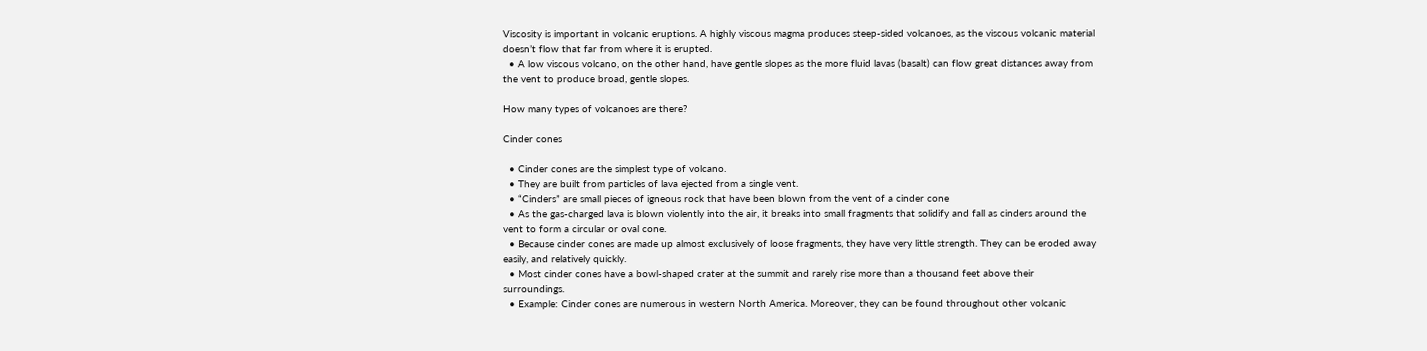Viscosity is important in volcanic eruptions. A highly viscous magma produces steep-sided volcanoes, as the viscous volcanic material doesn’t flow that far from where it is erupted.
  • A low viscous volcano, on the other hand, have gentle slopes as the more fluid lavas (basalt) can flow great distances away from the vent to produce broad, gentle slopes.

How many types of volcanoes are there?

Cinder cones

  • Cinder cones are the simplest type of volcano.
  • They are built from particles of lava ejected from a single vent.
  • “Cinders” are small pieces of igneous rock that have been blown from the vent of a cinder cone
  • As the gas-charged lava is blown violently into the air, it breaks into small fragments that solidify and fall as cinders around the vent to form a circular or oval cone.
  • Because cinder cones are made up almost exclusively of loose fragments, they have very little strength. They can be eroded away easily, and relatively quickly.
  • Most cinder cones have a bowl-shaped crater at the summit and rarely rise more than a thousand feet above their surroundings.
  • Example: Cinder cones are numerous in western North America. Moreover, they can be found throughout other volcanic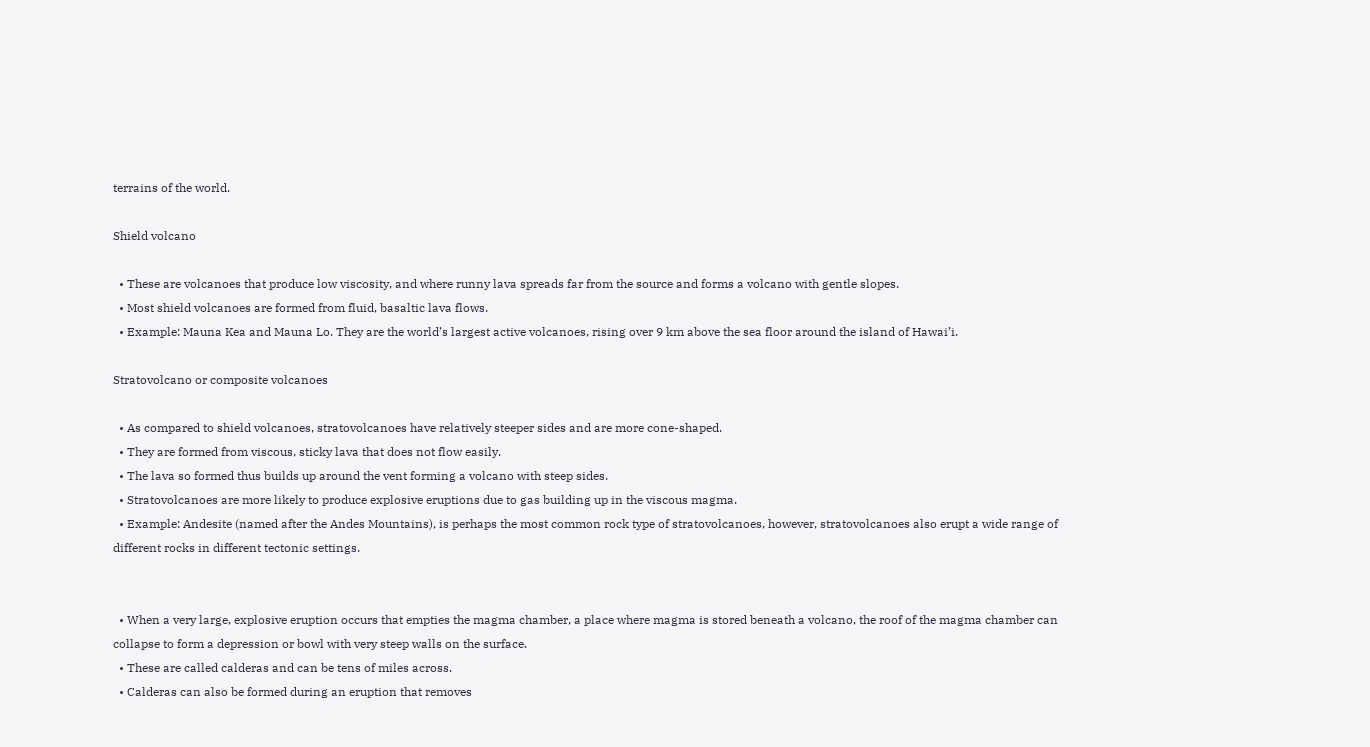terrains of the world.

Shield volcano

  • These are volcanoes that produce low viscosity, and where runny lava spreads far from the source and forms a volcano with gentle slopes.
  • Most shield volcanoes are formed from fluid, basaltic lava flows.
  • Example: Mauna Kea and Mauna Lo. They are the world’s largest active volcanoes, rising over 9 km above the sea floor around the island of Hawai’i.

Stratovolcano or composite volcanoes

  • As compared to shield volcanoes, stratovolcanoes have relatively steeper sides and are more cone-shaped.
  • They are formed from viscous, sticky lava that does not flow easily.
  • The lava so formed thus builds up around the vent forming a volcano with steep sides.
  • Stratovolcanoes are more likely to produce explosive eruptions due to gas building up in the viscous magma.
  • Example: Andesite (named after the Andes Mountains), is perhaps the most common rock type of stratovolcanoes, however, stratovolcanoes also erupt a wide range of different rocks in different tectonic settings.


  • When a very large, explosive eruption occurs that empties the magma chamber, a place where magma is stored beneath a volcano, the roof of the magma chamber can collapse to form a depression or bowl with very steep walls on the surface.
  • These are called calderas and can be tens of miles across.
  • Calderas can also be formed during an eruption that removes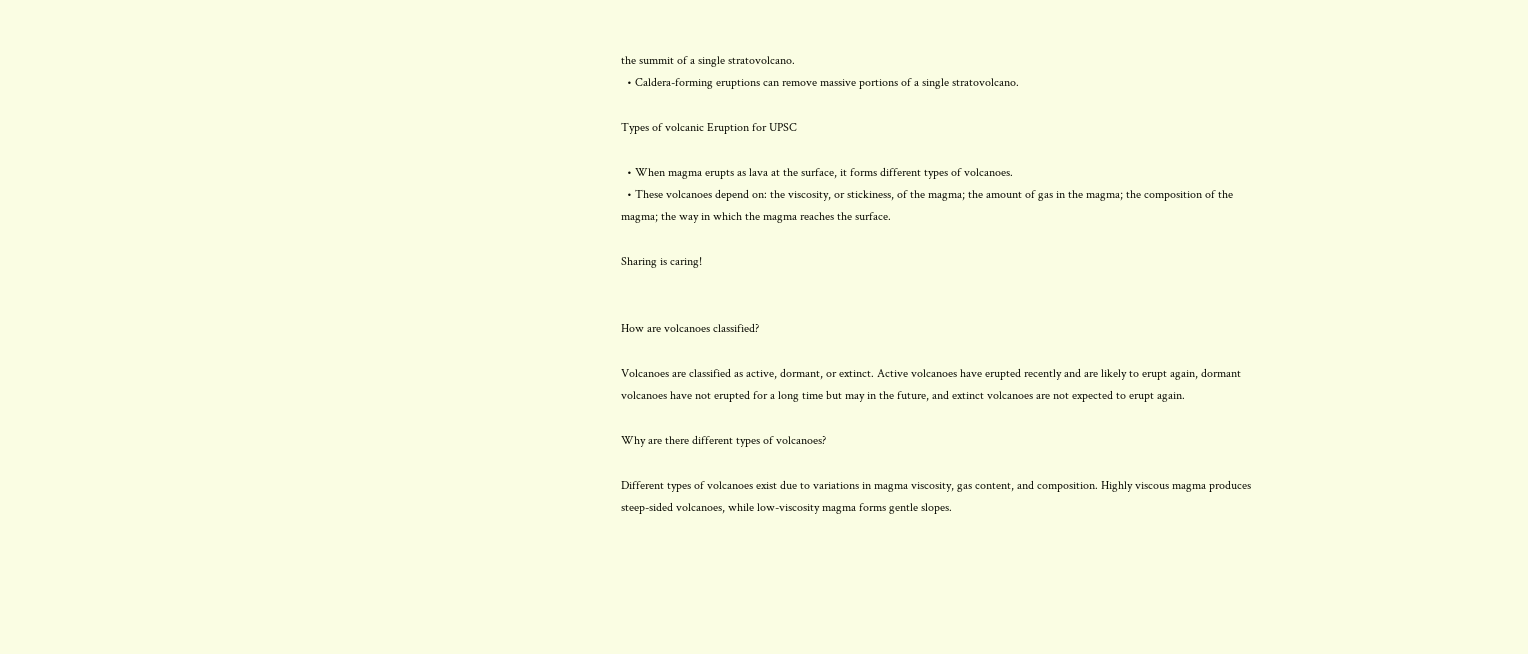the summit of a single stratovolcano.
  • Caldera-forming eruptions can remove massive portions of a single stratovolcano.

Types of volcanic Eruption for UPSC

  • When magma erupts as lava at the surface, it forms different types of volcanoes.
  • These volcanoes depend on: the viscosity, or stickiness, of the magma; the amount of gas in the magma; the composition of the magma; the way in which the magma reaches the surface.

Sharing is caring!


How are volcanoes classified?

Volcanoes are classified as active, dormant, or extinct. Active volcanoes have erupted recently and are likely to erupt again, dormant volcanoes have not erupted for a long time but may in the future, and extinct volcanoes are not expected to erupt again.

Why are there different types of volcanoes?

Different types of volcanoes exist due to variations in magma viscosity, gas content, and composition. Highly viscous magma produces steep-sided volcanoes, while low-viscosity magma forms gentle slopes.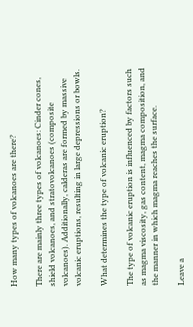How many types of volcanoes are there?

There are mainly three types of volcanoes: Cinder cones, shield volcanoes, and stratovolcanoes (composite volcanoes). Additionally, calderas are formed by massive volcanic eruptions, resulting in large depressions or bowls.

What determines the type of volcanic eruption?

The type of volcanic eruption is influenced by factors such as magma viscosity, gas content, magma composition, and the manner in which magma reaches the surface.

Leave a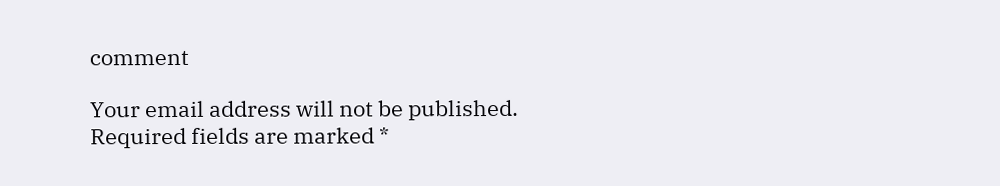comment

Your email address will not be published. Required fields are marked *